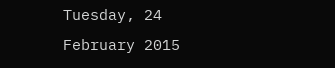Tuesday, 24 February 2015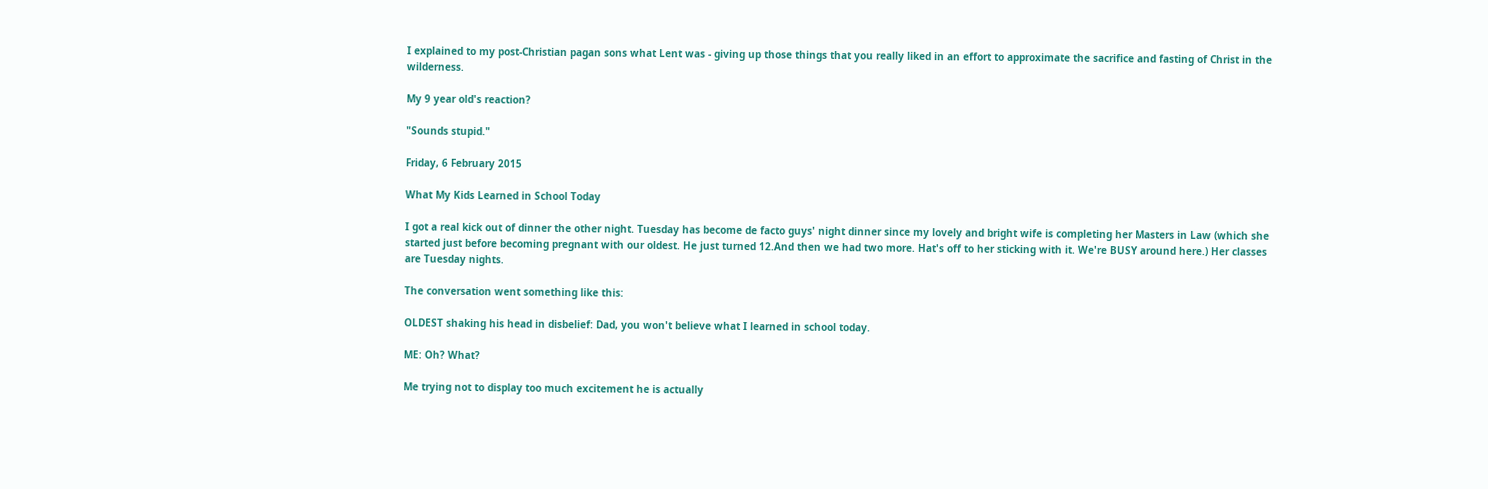I explained to my post-Christian pagan sons what Lent was - giving up those things that you really liked in an effort to approximate the sacrifice and fasting of Christ in the wilderness.

My 9 year old's reaction?

"Sounds stupid."

Friday, 6 February 2015

What My Kids Learned in School Today

I got a real kick out of dinner the other night. Tuesday has become de facto guys' night dinner since my lovely and bright wife is completing her Masters in Law (which she started just before becoming pregnant with our oldest. He just turned 12.And then we had two more. Hat's off to her sticking with it. We're BUSY around here.) Her classes are Tuesday nights.

The conversation went something like this:

OLDEST shaking his head in disbelief: Dad, you won't believe what I learned in school today.

ME: Oh? What?

Me trying not to display too much excitement he is actually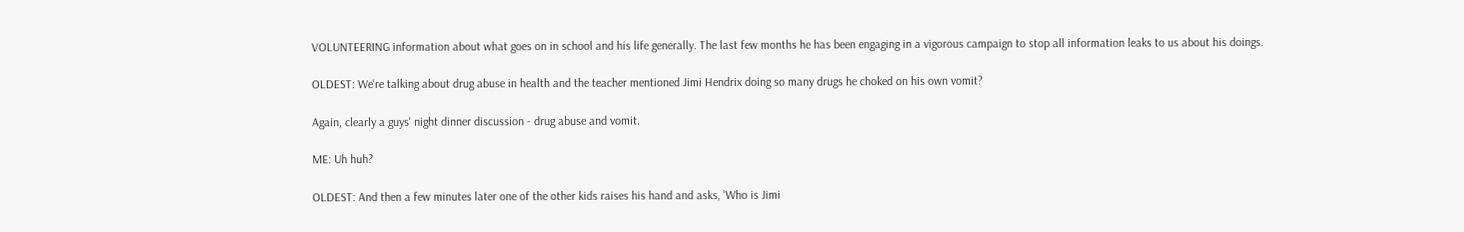VOLUNTEERING information about what goes on in school and his life generally. The last few months he has been engaging in a vigorous campaign to stop all information leaks to us about his doings.

OLDEST: We're talking about drug abuse in health and the teacher mentioned Jimi Hendrix doing so many drugs he choked on his own vomit?

Again, clearly a guys' night dinner discussion - drug abuse and vomit.

ME: Uh huh?

OLDEST: And then a few minutes later one of the other kids raises his hand and asks, 'Who is Jimi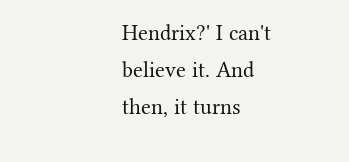Hendrix?' I can't believe it. And then, it turns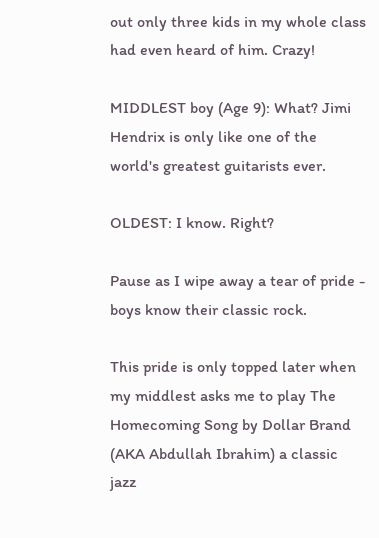out only three kids in my whole class had even heard of him. Crazy!

MIDDLEST boy (Age 9): What? Jimi Hendrix is only like one of the world's greatest guitarists ever.

OLDEST: I know. Right?

Pause as I wipe away a tear of pride - boys know their classic rock.

This pride is only topped later when my middlest asks me to play The Homecoming Song by Dollar Brand (AKA Abdullah Ibrahim) a classic jazz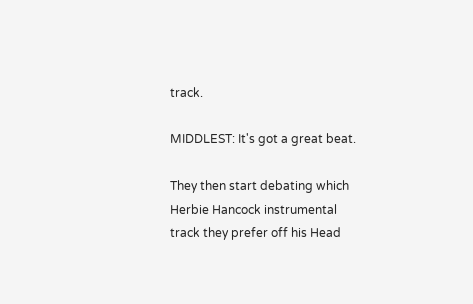track.

MIDDLEST: It's got a great beat.

They then start debating which Herbie Hancock instrumental track they prefer off his Head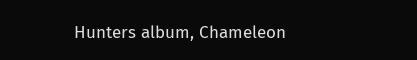Hunters album, Chameleon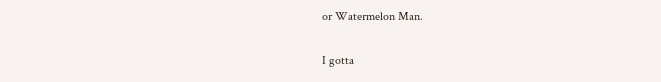or Watermelon Man.

I gotta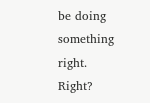be doing something right. Right?